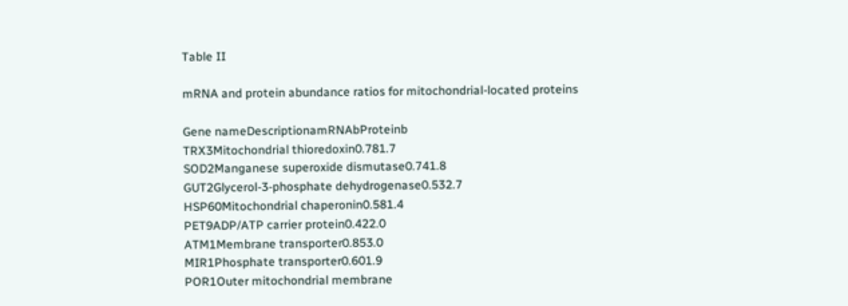Table II

mRNA and protein abundance ratios for mitochondrial-located proteins

Gene nameDescriptionamRNAbProteinb
TRX3Mitochondrial thioredoxin0.781.7
SOD2Manganese superoxide dismutase0.741.8
GUT2Glycerol-3-phosphate dehydrogenase0.532.7
HSP60Mitochondrial chaperonin0.581.4
PET9ADP/ATP carrier protein0.422.0
ATM1Membrane transporter0.853.0
MIR1Phosphate transporter0.601.9
POR1Outer mitochondrial membrane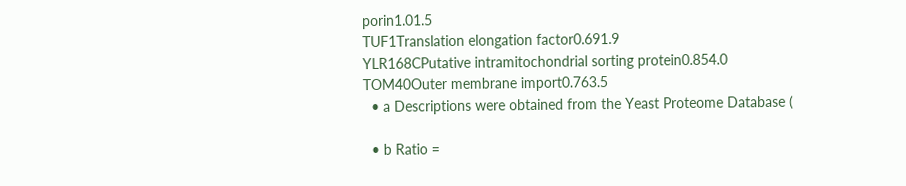porin1.01.5
TUF1Translation elongation factor0.691.9
YLR168CPutative intramitochondrial sorting protein0.854.0
TOM40Outer membrane import0.763.5
  • a Descriptions were obtained from the Yeast Proteome Database (

  • b Ratio =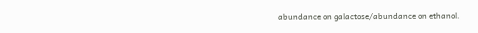abundance on galactose/abundance on ethanol.